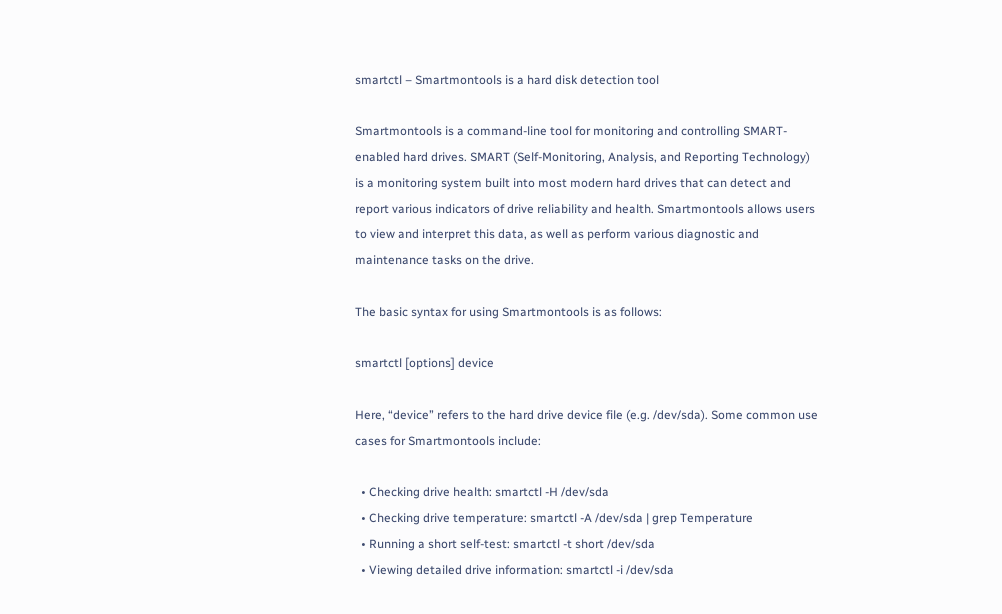smartctl – Smartmontools is a hard disk detection tool

Smartmontools is a command-line tool for monitoring and controlling SMART-enabled hard drives. SMART (Self-Monitoring, Analysis, and Reporting Technology) is a monitoring system built into most modern hard drives that can detect and report various indicators of drive reliability and health. Smartmontools allows users to view and interpret this data, as well as perform various diagnostic and maintenance tasks on the drive.

The basic syntax for using Smartmontools is as follows:

smartctl [options] device

Here, “device” refers to the hard drive device file (e.g. /dev/sda). Some common use cases for Smartmontools include:

  • Checking drive health: smartctl -H /dev/sda
  • Checking drive temperature: smartctl -A /dev/sda | grep Temperature
  • Running a short self-test: smartctl -t short /dev/sda
  • Viewing detailed drive information: smartctl -i /dev/sda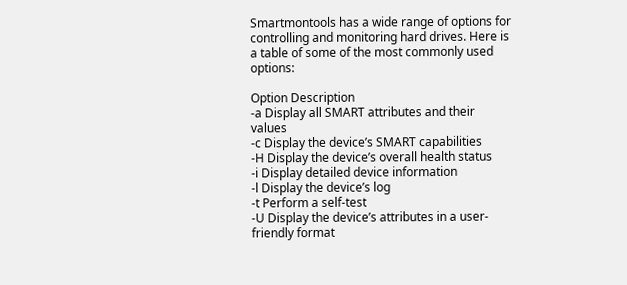Smartmontools has a wide range of options for controlling and monitoring hard drives. Here is a table of some of the most commonly used options:

Option Description
-a Display all SMART attributes and their values
-c Display the device’s SMART capabilities
-H Display the device’s overall health status
-i Display detailed device information
-l Display the device’s log
-t Perform a self-test
-U Display the device’s attributes in a user-friendly format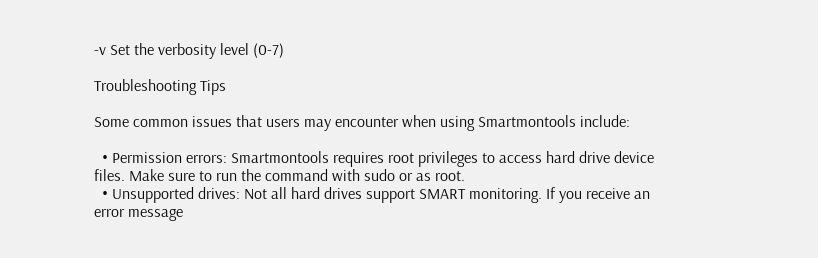-v Set the verbosity level (0-7)

Troubleshooting Tips

Some common issues that users may encounter when using Smartmontools include:

  • Permission errors: Smartmontools requires root privileges to access hard drive device files. Make sure to run the command with sudo or as root.
  • Unsupported drives: Not all hard drives support SMART monitoring. If you receive an error message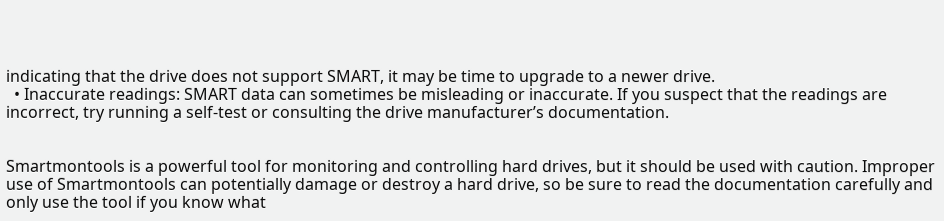indicating that the drive does not support SMART, it may be time to upgrade to a newer drive.
  • Inaccurate readings: SMART data can sometimes be misleading or inaccurate. If you suspect that the readings are incorrect, try running a self-test or consulting the drive manufacturer’s documentation.


Smartmontools is a powerful tool for monitoring and controlling hard drives, but it should be used with caution. Improper use of Smartmontools can potentially damage or destroy a hard drive, so be sure to read the documentation carefully and only use the tool if you know what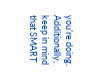you’re doing. Additionally, keep in mind that SMART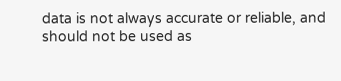data is not always accurate or reliable, and should not be used as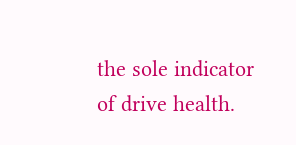the sole indicator of drive health.